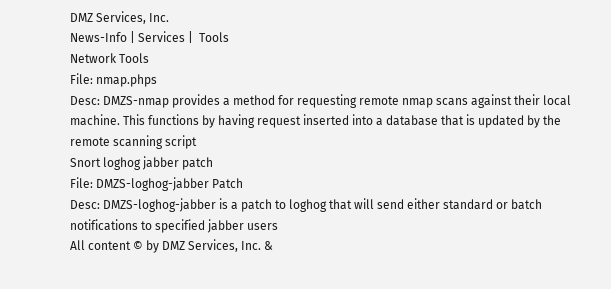DMZ Services, Inc.
News-Info | Services |  Tools
Network Tools
File: nmap.phps
Desc: DMZS-nmap provides a method for requesting remote nmap scans against their local machine. This functions by having request inserted into a database that is updated by the remote scanning script
Snort loghog jabber patch
File: DMZS-loghog-jabber Patch
Desc: DMZS-loghog-jabber is a patch to loghog that will send either standard or batch notifications to specified jabber users
All content © by DMZ Services, Inc. &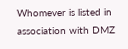Whomever is listed in association with DMZ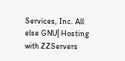Services, Inc. All else GNU| Hosting with ZZServers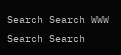Search Search WWW Search Search